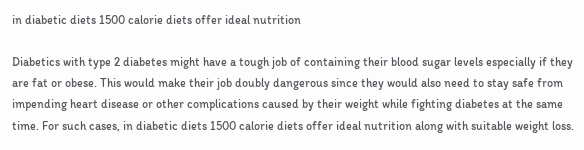in diabetic diets 1500 calorie diets offer ideal nutrition

Diabetics with type 2 diabetes might have a tough job of containing their blood sugar levels especially if they are fat or obese. This would make their job doubly dangerous since they would also need to stay safe from impending heart disease or other complications caused by their weight while fighting diabetes at the same time. For such cases, in diabetic diets 1500 calorie diets offer ideal nutrition along with suitable weight loss.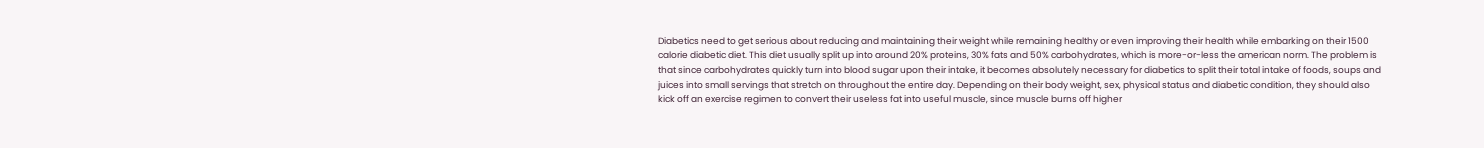Diabetics need to get serious about reducing and maintaining their weight while remaining healthy or even improving their health while embarking on their 1500 calorie diabetic diet. This diet usually split up into around 20% proteins, 30% fats and 50% carbohydrates, which is more-or-less the american norm. The problem is that since carbohydrates quickly turn into blood sugar upon their intake, it becomes absolutely necessary for diabetics to split their total intake of foods, soups and juices into small servings that stretch on throughout the entire day. Depending on their body weight, sex, physical status and diabetic condition, they should also kick off an exercise regimen to convert their useless fat into useful muscle, since muscle burns off higher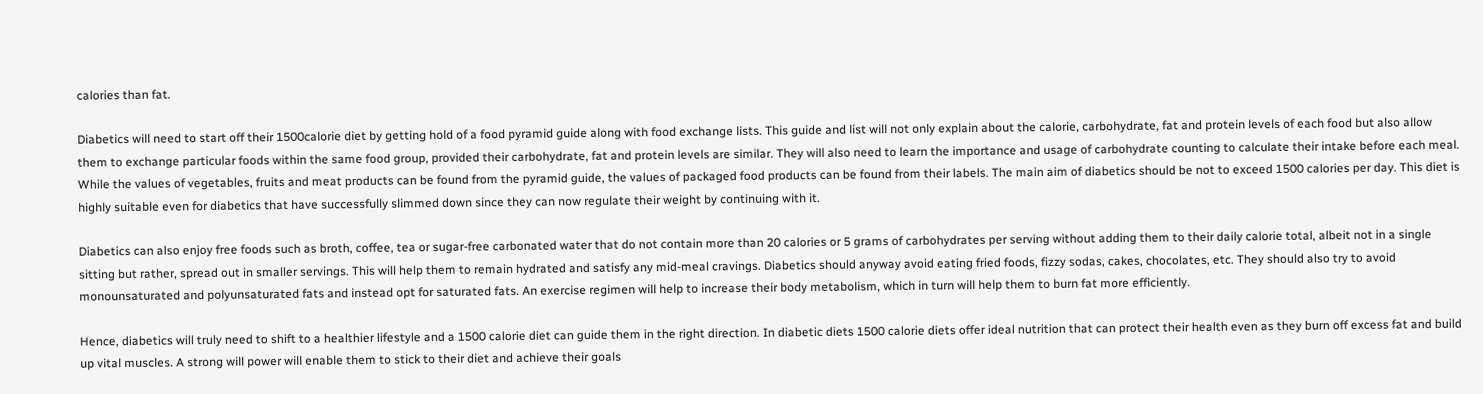calories than fat.

Diabetics will need to start off their 1500calorie diet by getting hold of a food pyramid guide along with food exchange lists. This guide and list will not only explain about the calorie, carbohydrate, fat and protein levels of each food but also allow them to exchange particular foods within the same food group, provided their carbohydrate, fat and protein levels are similar. They will also need to learn the importance and usage of carbohydrate counting to calculate their intake before each meal. While the values of vegetables, fruits and meat products can be found from the pyramid guide, the values of packaged food products can be found from their labels. The main aim of diabetics should be not to exceed 1500 calories per day. This diet is highly suitable even for diabetics that have successfully slimmed down since they can now regulate their weight by continuing with it.

Diabetics can also enjoy free foods such as broth, coffee, tea or sugar-free carbonated water that do not contain more than 20 calories or 5 grams of carbohydrates per serving without adding them to their daily calorie total, albeit not in a single sitting but rather, spread out in smaller servings. This will help them to remain hydrated and satisfy any mid-meal cravings. Diabetics should anyway avoid eating fried foods, fizzy sodas, cakes, chocolates, etc. They should also try to avoid monounsaturated and polyunsaturated fats and instead opt for saturated fats. An exercise regimen will help to increase their body metabolism, which in turn will help them to burn fat more efficiently.

Hence, diabetics will truly need to shift to a healthier lifestyle and a 1500 calorie diet can guide them in the right direction. In diabetic diets 1500 calorie diets offer ideal nutrition that can protect their health even as they burn off excess fat and build up vital muscles. A strong will power will enable them to stick to their diet and achieve their goals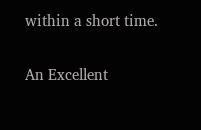within a short time.

An Excellent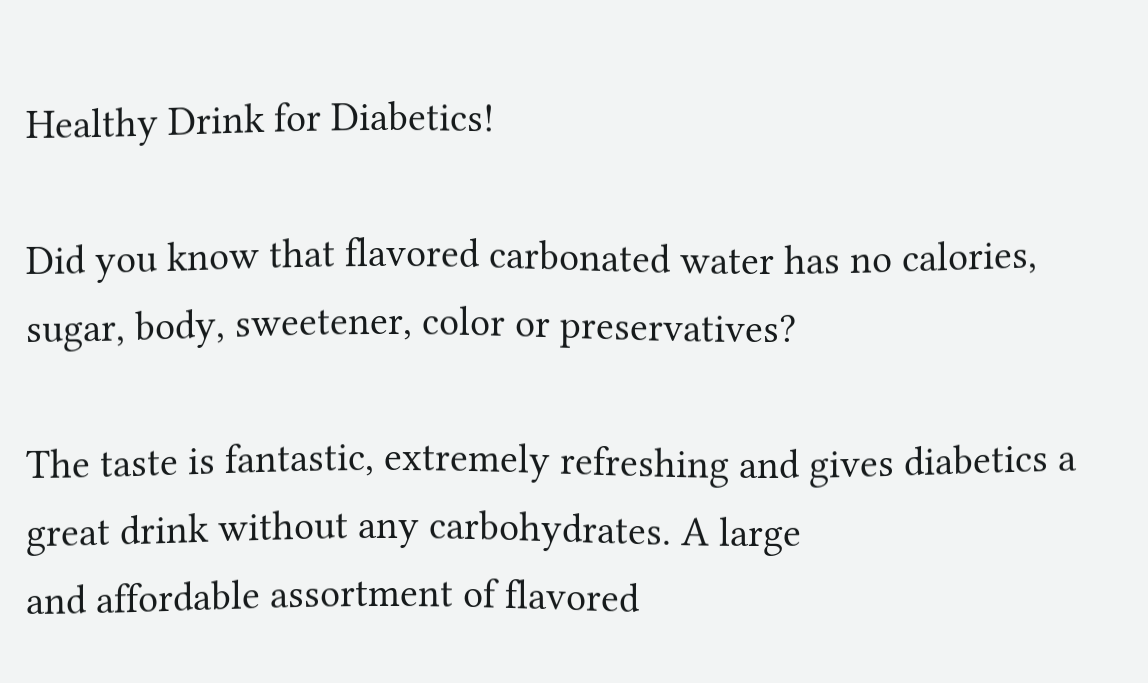Healthy Drink for Diabetics!

Did you know that flavored carbonated water has no calories, sugar, body, sweetener, color or preservatives?

The taste is fantastic, extremely refreshing and gives diabetics a great drink without any carbohydrates. A large
and affordable assortment of flavored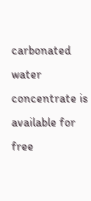carbonated water concentrate is available for free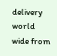delivery world wide from